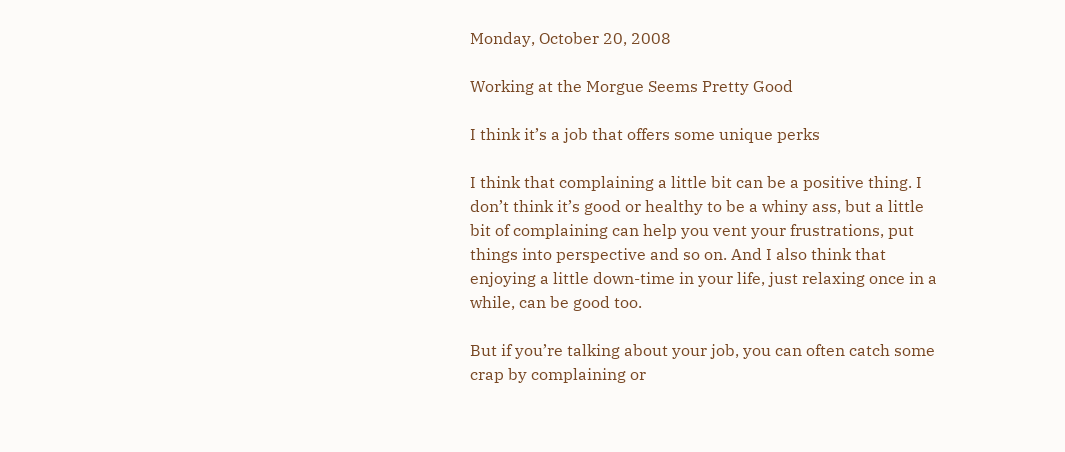Monday, October 20, 2008

Working at the Morgue Seems Pretty Good

I think it’s a job that offers some unique perks

I think that complaining a little bit can be a positive thing. I don’t think it’s good or healthy to be a whiny ass, but a little bit of complaining can help you vent your frustrations, put things into perspective and so on. And I also think that enjoying a little down-time in your life, just relaxing once in a while, can be good too.

But if you’re talking about your job, you can often catch some crap by complaining or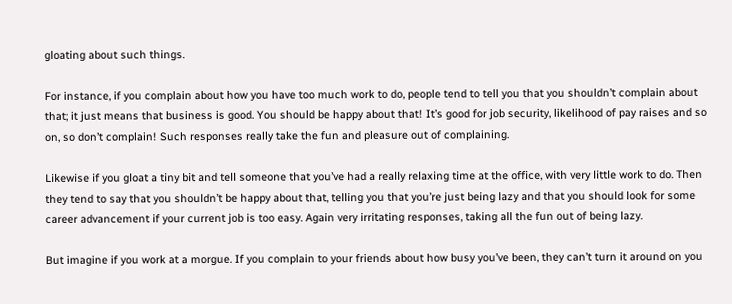gloating about such things.

For instance, if you complain about how you have too much work to do, people tend to tell you that you shouldn’t complain about that; it just means that business is good. You should be happy about that! It’s good for job security, likelihood of pay raises and so on, so don’t complain! Such responses really take the fun and pleasure out of complaining.

Likewise if you gloat a tiny bit and tell someone that you’ve had a really relaxing time at the office, with very little work to do. Then they tend to say that you shouldn’t be happy about that, telling you that you’re just being lazy and that you should look for some career advancement if your current job is too easy. Again very irritating responses, taking all the fun out of being lazy.

But imagine if you work at a morgue. If you complain to your friends about how busy you’ve been, they can’t turn it around on you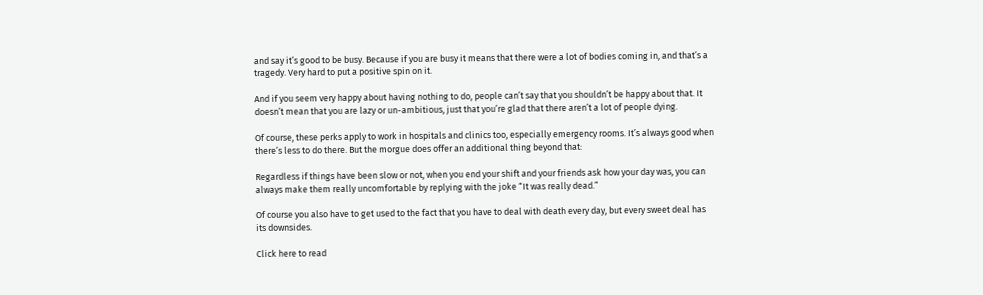and say it’s good to be busy. Because if you are busy it means that there were a lot of bodies coming in, and that’s a tragedy. Very hard to put a positive spin on it.

And if you seem very happy about having nothing to do, people can’t say that you shouldn’t be happy about that. It doesn’t mean that you are lazy or un-ambitious, just that you’re glad that there aren’t a lot of people dying.

Of course, these perks apply to work in hospitals and clinics too, especially emergency rooms. It’s always good when there’s less to do there. But the morgue does offer an additional thing beyond that:

Regardless if things have been slow or not, when you end your shift and your friends ask how your day was, you can always make them really uncomfortable by replying with the joke “It was really dead.”

Of course you also have to get used to the fact that you have to deal with death every day, but every sweet deal has its downsides.

Click here to read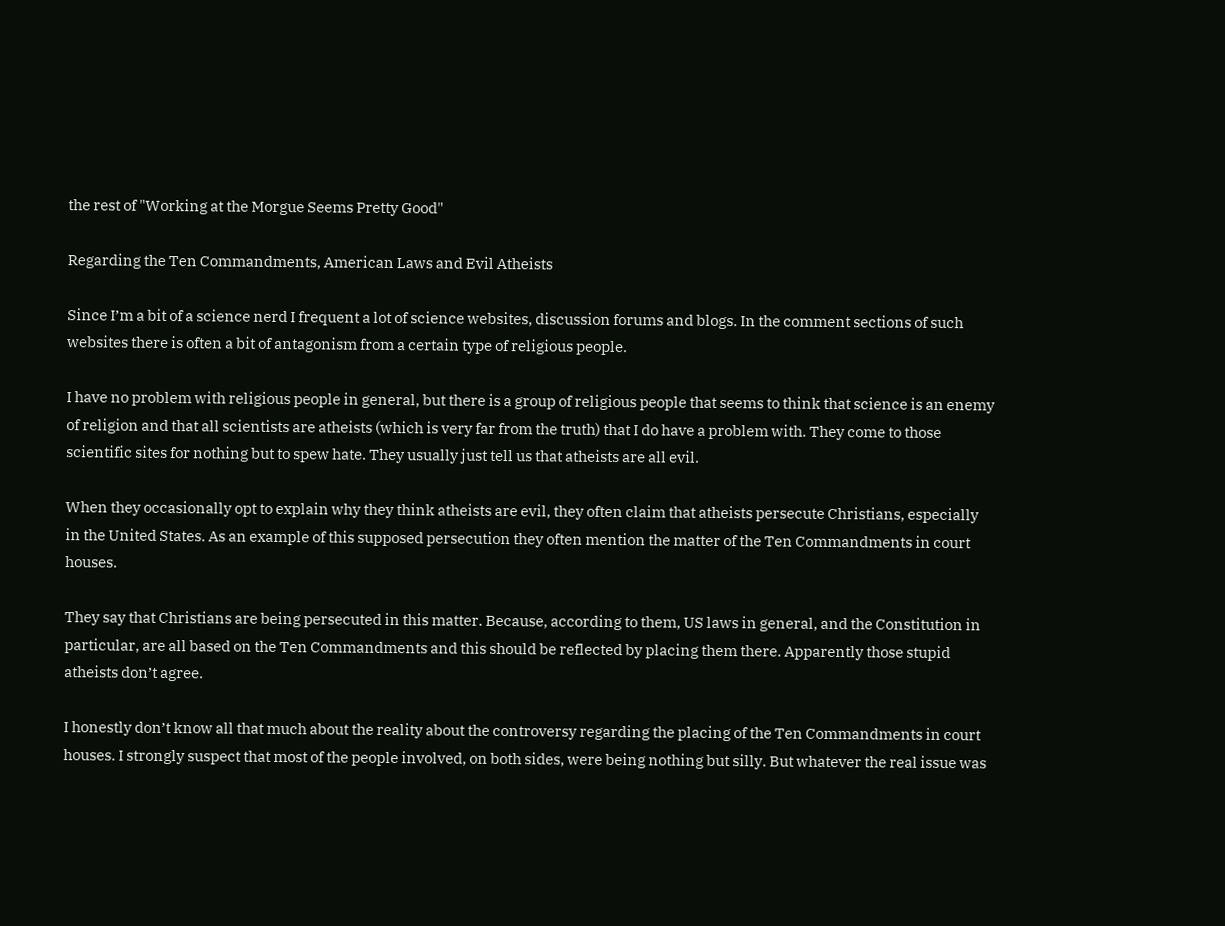the rest of "Working at the Morgue Seems Pretty Good"

Regarding the Ten Commandments, American Laws and Evil Atheists

Since I’m a bit of a science nerd I frequent a lot of science websites, discussion forums and blogs. In the comment sections of such websites there is often a bit of antagonism from a certain type of religious people.

I have no problem with religious people in general, but there is a group of religious people that seems to think that science is an enemy of religion and that all scientists are atheists (which is very far from the truth) that I do have a problem with. They come to those scientific sites for nothing but to spew hate. They usually just tell us that atheists are all evil.

When they occasionally opt to explain why they think atheists are evil, they often claim that atheists persecute Christians, especially in the United States. As an example of this supposed persecution they often mention the matter of the Ten Commandments in court houses.

They say that Christians are being persecuted in this matter. Because, according to them, US laws in general, and the Constitution in particular, are all based on the Ten Commandments and this should be reflected by placing them there. Apparently those stupid atheists don’t agree.

I honestly don’t know all that much about the reality about the controversy regarding the placing of the Ten Commandments in court houses. I strongly suspect that most of the people involved, on both sides, were being nothing but silly. But whatever the real issue was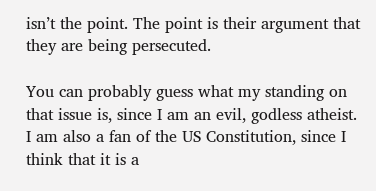isn’t the point. The point is their argument that they are being persecuted.

You can probably guess what my standing on that issue is, since I am an evil, godless atheist. I am also a fan of the US Constitution, since I think that it is a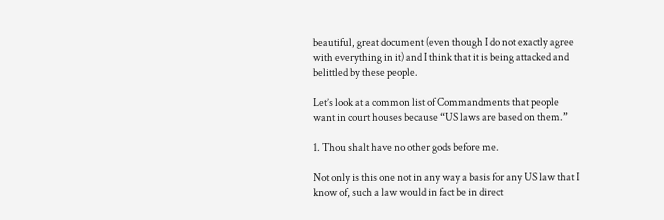beautiful, great document (even though I do not exactly agree with everything in it) and I think that it is being attacked and belittled by these people.

Let’s look at a common list of Commandments that people want in court houses because “US laws are based on them.”

1. Thou shalt have no other gods before me.

Not only is this one not in any way a basis for any US law that I know of, such a law would in fact be in direct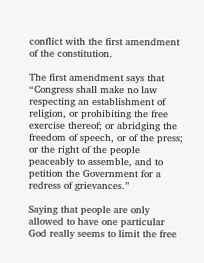conflict with the first amendment of the constitution.

The first amendment says that “Congress shall make no law respecting an establishment of religion, or prohibiting the free exercise thereof; or abridging the freedom of speech, or of the press; or the right of the people peaceably to assemble, and to petition the Government for a redress of grievances.”

Saying that people are only allowed to have one particular God really seems to limit the free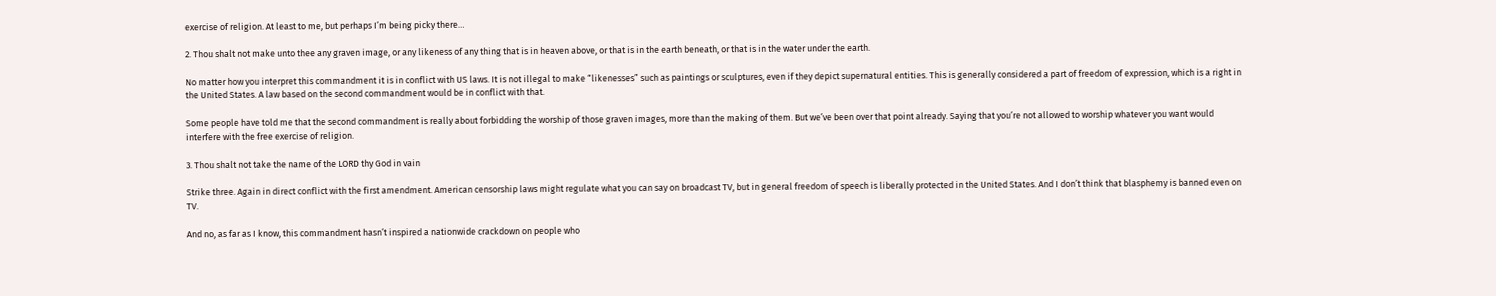exercise of religion. At least to me, but perhaps I’m being picky there…

2. Thou shalt not make unto thee any graven image, or any likeness of any thing that is in heaven above, or that is in the earth beneath, or that is in the water under the earth.

No matter how you interpret this commandment it is in conflict with US laws. It is not illegal to make “likenesses” such as paintings or sculptures, even if they depict supernatural entities. This is generally considered a part of freedom of expression, which is a right in the United States. A law based on the second commandment would be in conflict with that.

Some people have told me that the second commandment is really about forbidding the worship of those graven images, more than the making of them. But we’ve been over that point already. Saying that you’re not allowed to worship whatever you want would interfere with the free exercise of religion.

3. Thou shalt not take the name of the LORD thy God in vain

Strike three. Again in direct conflict with the first amendment. American censorship laws might regulate what you can say on broadcast TV, but in general freedom of speech is liberally protected in the United States. And I don’t think that blasphemy is banned even on TV.

And no, as far as I know, this commandment hasn’t inspired a nationwide crackdown on people who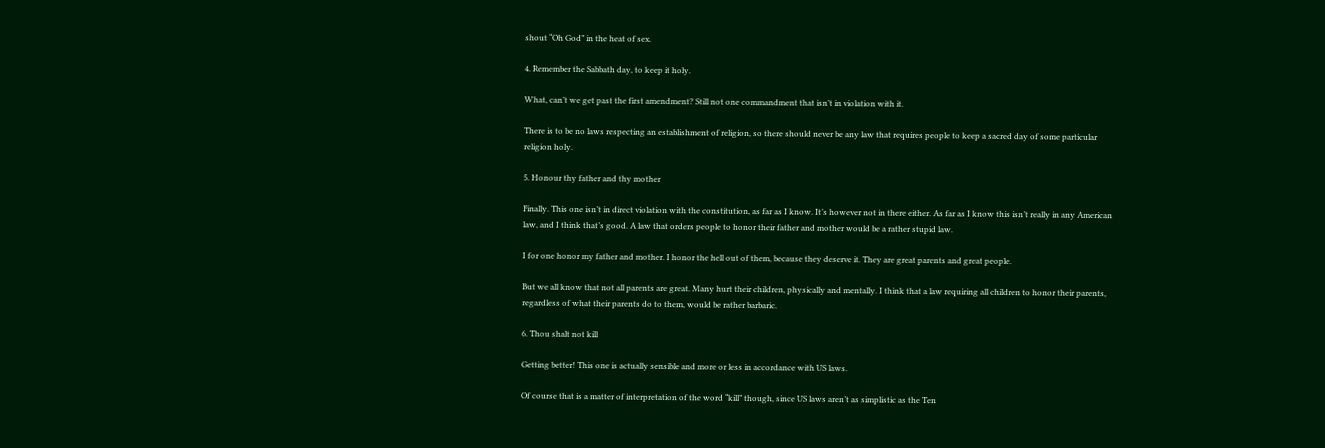shout “Oh God” in the heat of sex.

4. Remember the Sabbath day, to keep it holy.

What, can’t we get past the first amendment? Still not one commandment that isn’t in violation with it.

There is to be no laws respecting an establishment of religion, so there should never be any law that requires people to keep a sacred day of some particular religion holy.

5. Honour thy father and thy mother

Finally. This one isn’t in direct violation with the constitution, as far as I know. It’s however not in there either. As far as I know this isn’t really in any American law, and I think that’s good. A law that orders people to honor their father and mother would be a rather stupid law.

I for one honor my father and mother. I honor the hell out of them, because they deserve it. They are great parents and great people.

But we all know that not all parents are great. Many hurt their children, physically and mentally. I think that a law requiring all children to honor their parents, regardless of what their parents do to them, would be rather barbaric.

6. Thou shalt not kill

Getting better! This one is actually sensible and more or less in accordance with US laws.

Of course that is a matter of interpretation of the word “kill” though, since US laws aren’t as simplistic as the Ten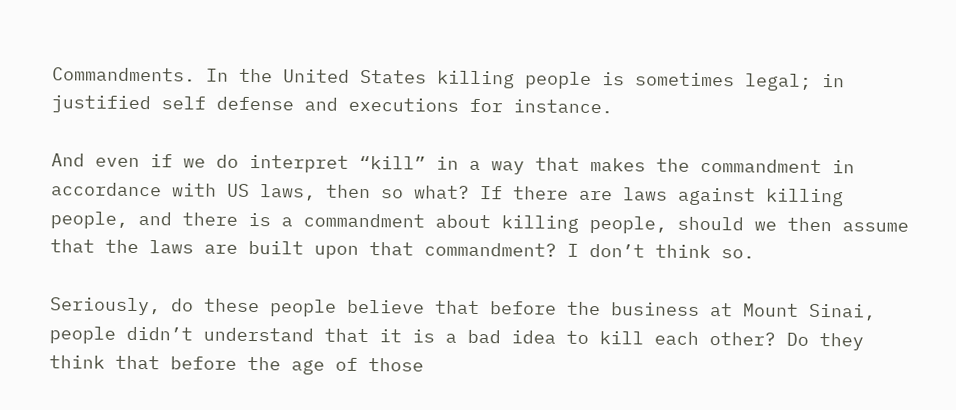Commandments. In the United States killing people is sometimes legal; in justified self defense and executions for instance.

And even if we do interpret “kill” in a way that makes the commandment in accordance with US laws, then so what? If there are laws against killing people, and there is a commandment about killing people, should we then assume that the laws are built upon that commandment? I don’t think so.

Seriously, do these people believe that before the business at Mount Sinai, people didn’t understand that it is a bad idea to kill each other? Do they think that before the age of those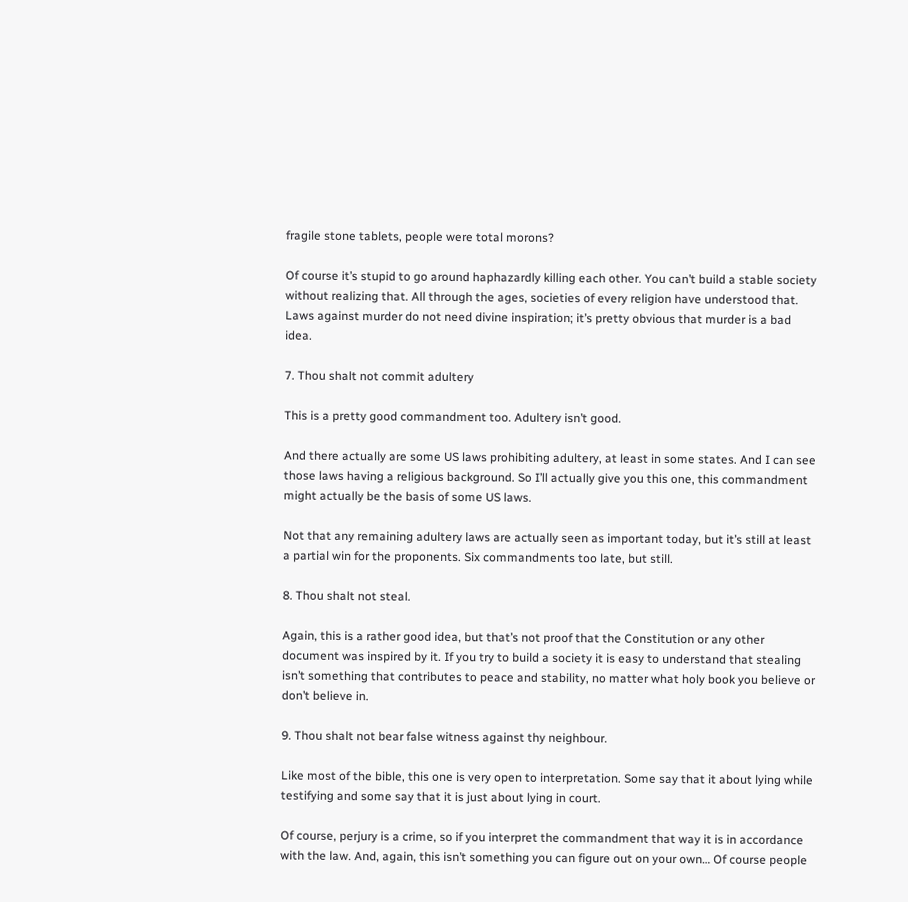fragile stone tablets, people were total morons?

Of course it’s stupid to go around haphazardly killing each other. You can’t build a stable society without realizing that. All through the ages, societies of every religion have understood that. Laws against murder do not need divine inspiration; it’s pretty obvious that murder is a bad idea.

7. Thou shalt not commit adultery

This is a pretty good commandment too. Adultery isn’t good.

And there actually are some US laws prohibiting adultery, at least in some states. And I can see those laws having a religious background. So I’ll actually give you this one, this commandment might actually be the basis of some US laws.

Not that any remaining adultery laws are actually seen as important today, but it’s still at least a partial win for the proponents. Six commandments too late, but still.

8. Thou shalt not steal.

Again, this is a rather good idea, but that’s not proof that the Constitution or any other document was inspired by it. If you try to build a society it is easy to understand that stealing isn’t something that contributes to peace and stability, no matter what holy book you believe or don’t believe in.

9. Thou shalt not bear false witness against thy neighbour.

Like most of the bible, this one is very open to interpretation. Some say that it about lying while testifying and some say that it is just about lying in court.

Of course, perjury is a crime, so if you interpret the commandment that way it is in accordance with the law. And, again, this isn’t something you can figure out on your own… Of course people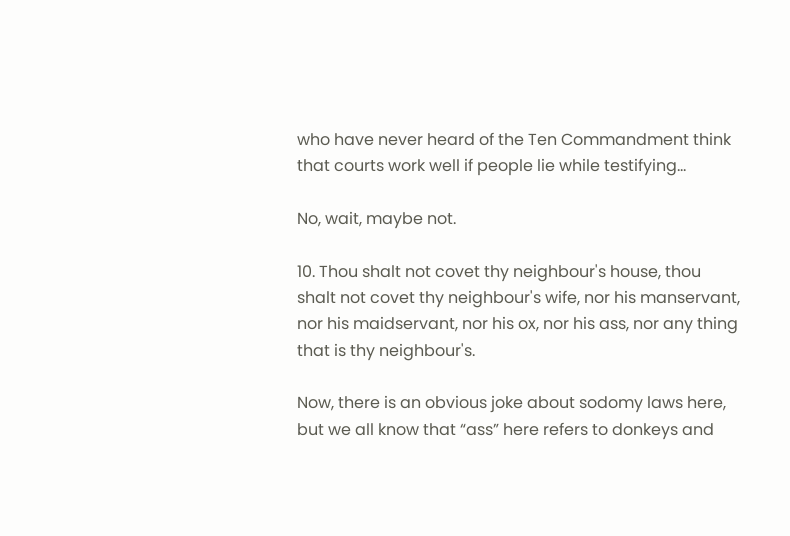who have never heard of the Ten Commandment think that courts work well if people lie while testifying…

No, wait, maybe not.

10. Thou shalt not covet thy neighbour's house, thou shalt not covet thy neighbour's wife, nor his manservant, nor his maidservant, nor his ox, nor his ass, nor any thing that is thy neighbour's.

Now, there is an obvious joke about sodomy laws here, but we all know that “ass” here refers to donkeys and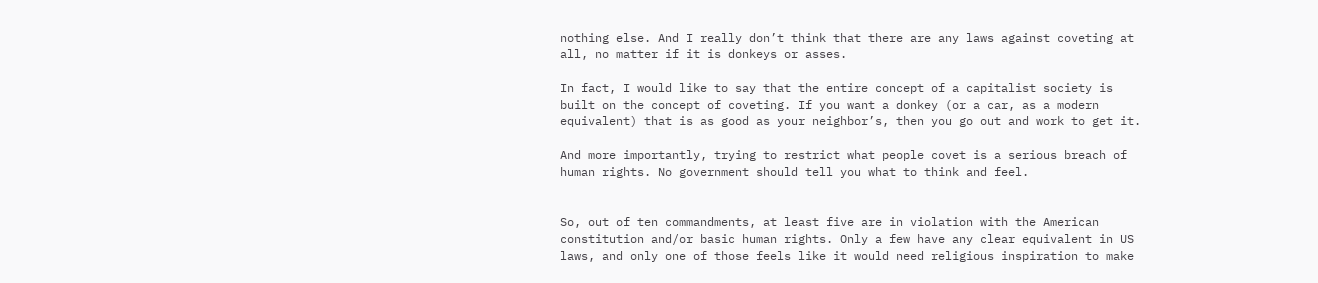nothing else. And I really don’t think that there are any laws against coveting at all, no matter if it is donkeys or asses.

In fact, I would like to say that the entire concept of a capitalist society is built on the concept of coveting. If you want a donkey (or a car, as a modern equivalent) that is as good as your neighbor’s, then you go out and work to get it.

And more importantly, trying to restrict what people covet is a serious breach of human rights. No government should tell you what to think and feel.


So, out of ten commandments, at least five are in violation with the American constitution and/or basic human rights. Only a few have any clear equivalent in US laws, and only one of those feels like it would need religious inspiration to make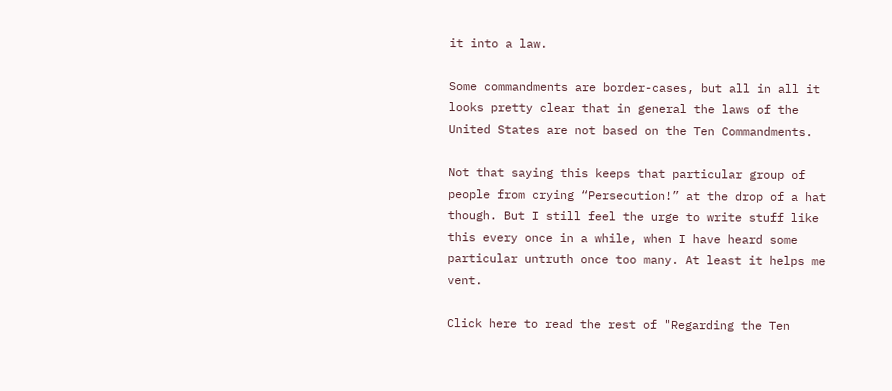it into a law.

Some commandments are border-cases, but all in all it looks pretty clear that in general the laws of the United States are not based on the Ten Commandments.

Not that saying this keeps that particular group of people from crying “Persecution!” at the drop of a hat though. But I still feel the urge to write stuff like this every once in a while, when I have heard some particular untruth once too many. At least it helps me vent.

Click here to read the rest of "Regarding the Ten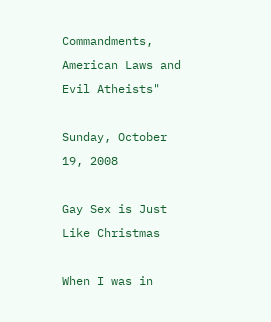Commandments, American Laws and Evil Atheists"

Sunday, October 19, 2008

Gay Sex is Just Like Christmas

When I was in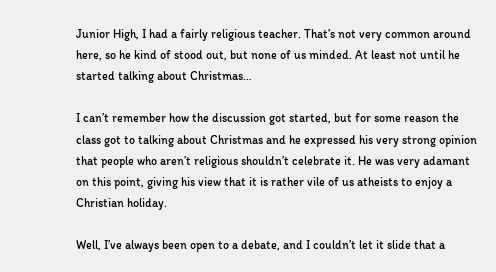Junior High, I had a fairly religious teacher. That’s not very common around here, so he kind of stood out, but none of us minded. At least not until he started talking about Christmas…

I can’t remember how the discussion got started, but for some reason the class got to talking about Christmas and he expressed his very strong opinion that people who aren’t religious shouldn’t celebrate it. He was very adamant on this point, giving his view that it is rather vile of us atheists to enjoy a Christian holiday.

Well, I’ve always been open to a debate, and I couldn’t let it slide that a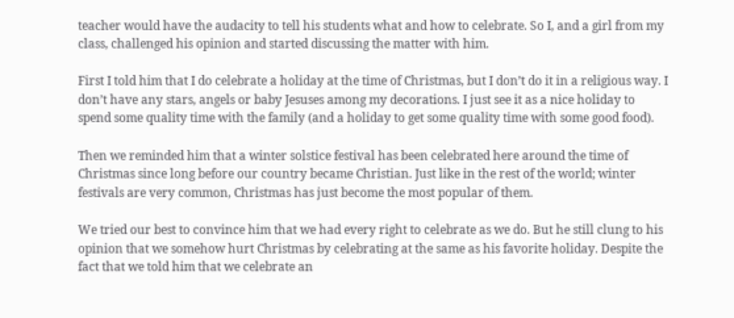teacher would have the audacity to tell his students what and how to celebrate. So I, and a girl from my class, challenged his opinion and started discussing the matter with him.

First I told him that I do celebrate a holiday at the time of Christmas, but I don’t do it in a religious way. I don’t have any stars, angels or baby Jesuses among my decorations. I just see it as a nice holiday to spend some quality time with the family (and a holiday to get some quality time with some good food).

Then we reminded him that a winter solstice festival has been celebrated here around the time of Christmas since long before our country became Christian. Just like in the rest of the world; winter festivals are very common, Christmas has just become the most popular of them.

We tried our best to convince him that we had every right to celebrate as we do. But he still clung to his opinion that we somehow hurt Christmas by celebrating at the same as his favorite holiday. Despite the fact that we told him that we celebrate an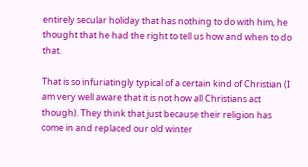entirely secular holiday that has nothing to do with him, he thought that he had the right to tell us how and when to do that.

That is so infuriatingly typical of a certain kind of Christian (I am very well aware that it is not how all Christians act though). They think that just because their religion has come in and replaced our old winter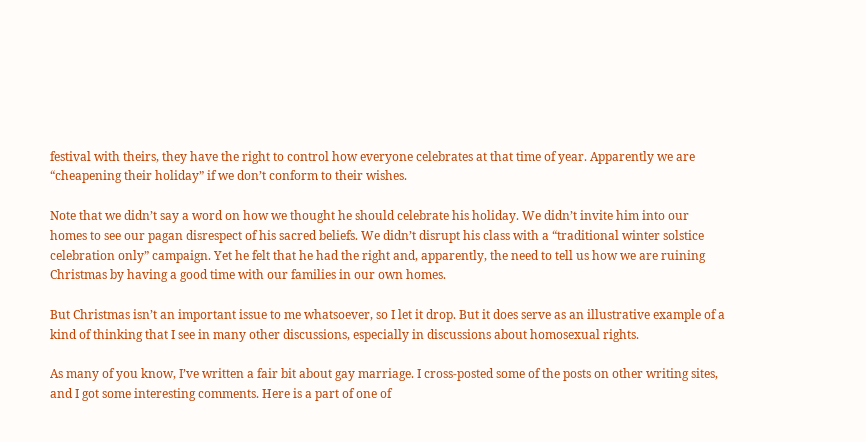festival with theirs, they have the right to control how everyone celebrates at that time of year. Apparently we are “cheapening their holiday” if we don’t conform to their wishes.

Note that we didn’t say a word on how we thought he should celebrate his holiday. We didn’t invite him into our homes to see our pagan disrespect of his sacred beliefs. We didn’t disrupt his class with a “traditional winter solstice celebration only” campaign. Yet he felt that he had the right and, apparently, the need to tell us how we are ruining Christmas by having a good time with our families in our own homes.

But Christmas isn’t an important issue to me whatsoever, so I let it drop. But it does serve as an illustrative example of a kind of thinking that I see in many other discussions, especially in discussions about homosexual rights.

As many of you know, I’ve written a fair bit about gay marriage. I cross-posted some of the posts on other writing sites, and I got some interesting comments. Here is a part of one of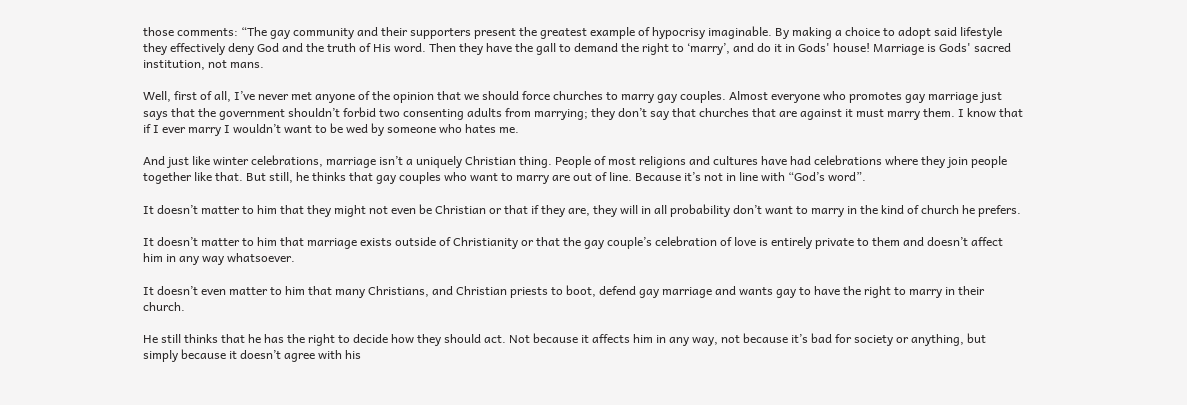those comments: “The gay community and their supporters present the greatest example of hypocrisy imaginable. By making a choice to adopt said lifestyle they effectively deny God and the truth of His word. Then they have the gall to demand the right to ‘marry’, and do it in Gods' house! Marriage is Gods' sacred institution, not mans.

Well, first of all, I’ve never met anyone of the opinion that we should force churches to marry gay couples. Almost everyone who promotes gay marriage just says that the government shouldn’t forbid two consenting adults from marrying; they don’t say that churches that are against it must marry them. I know that if I ever marry I wouldn’t want to be wed by someone who hates me.

And just like winter celebrations, marriage isn’t a uniquely Christian thing. People of most religions and cultures have had celebrations where they join people together like that. But still, he thinks that gay couples who want to marry are out of line. Because it’s not in line with “God’s word”.

It doesn’t matter to him that they might not even be Christian or that if they are, they will in all probability don’t want to marry in the kind of church he prefers.

It doesn’t matter to him that marriage exists outside of Christianity or that the gay couple’s celebration of love is entirely private to them and doesn’t affect him in any way whatsoever.

It doesn’t even matter to him that many Christians, and Christian priests to boot, defend gay marriage and wants gay to have the right to marry in their church.

He still thinks that he has the right to decide how they should act. Not because it affects him in any way, not because it’s bad for society or anything, but simply because it doesn’t agree with his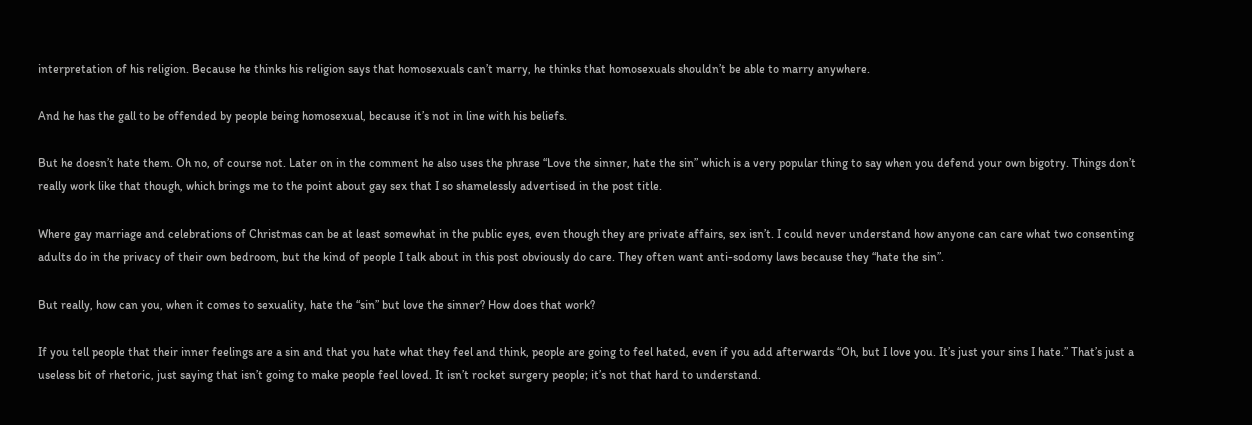interpretation of his religion. Because he thinks his religion says that homosexuals can’t marry, he thinks that homosexuals shouldn’t be able to marry anywhere.

And he has the gall to be offended by people being homosexual, because it’s not in line with his beliefs.

But he doesn’t hate them. Oh no, of course not. Later on in the comment he also uses the phrase “Love the sinner, hate the sin” which is a very popular thing to say when you defend your own bigotry. Things don’t really work like that though, which brings me to the point about gay sex that I so shamelessly advertised in the post title.

Where gay marriage and celebrations of Christmas can be at least somewhat in the public eyes, even though they are private affairs, sex isn’t. I could never understand how anyone can care what two consenting adults do in the privacy of their own bedroom, but the kind of people I talk about in this post obviously do care. They often want anti-sodomy laws because they “hate the sin”.

But really, how can you, when it comes to sexuality, hate the “sin” but love the sinner? How does that work?

If you tell people that their inner feelings are a sin and that you hate what they feel and think, people are going to feel hated, even if you add afterwards “Oh, but I love you. It’s just your sins I hate.” That’s just a useless bit of rhetoric, just saying that isn’t going to make people feel loved. It isn’t rocket surgery people; it’s not that hard to understand.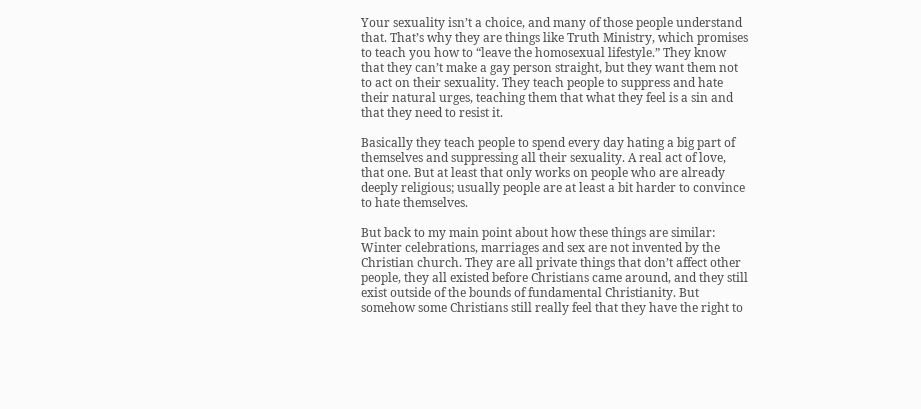Your sexuality isn’t a choice, and many of those people understand that. That’s why they are things like Truth Ministry, which promises to teach you how to “leave the homosexual lifestyle.” They know that they can’t make a gay person straight, but they want them not to act on their sexuality. They teach people to suppress and hate their natural urges, teaching them that what they feel is a sin and that they need to resist it.

Basically they teach people to spend every day hating a big part of themselves and suppressing all their sexuality. A real act of love, that one. But at least that only works on people who are already deeply religious; usually people are at least a bit harder to convince to hate themselves.

But back to my main point about how these things are similar: Winter celebrations, marriages and sex are not invented by the Christian church. They are all private things that don’t affect other people, they all existed before Christians came around, and they still exist outside of the bounds of fundamental Christianity. But somehow some Christians still really feel that they have the right to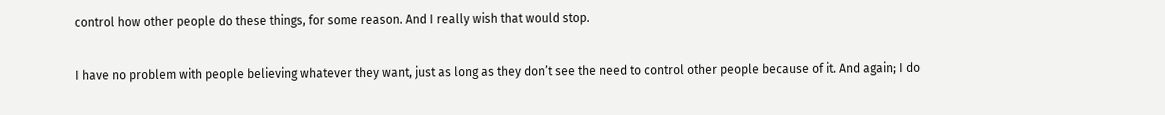control how other people do these things, for some reason. And I really wish that would stop.

I have no problem with people believing whatever they want, just as long as they don’t see the need to control other people because of it. And again; I do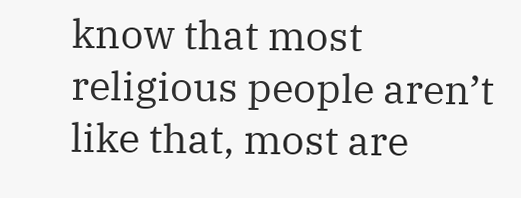know that most religious people aren’t like that, most are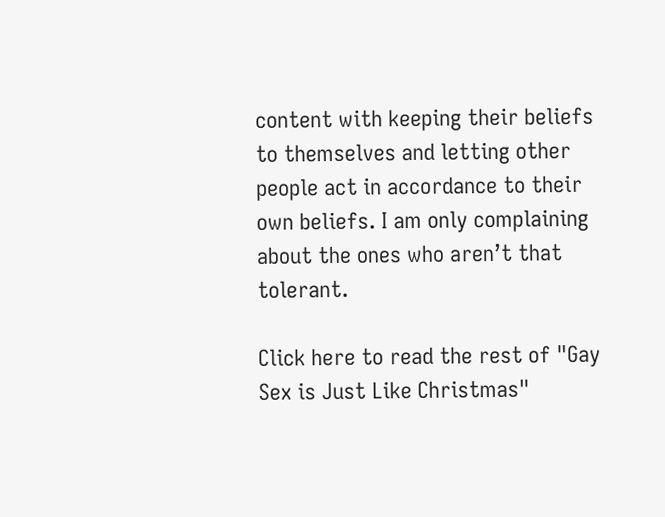content with keeping their beliefs to themselves and letting other people act in accordance to their own beliefs. I am only complaining about the ones who aren’t that tolerant.

Click here to read the rest of "Gay Sex is Just Like Christmas"